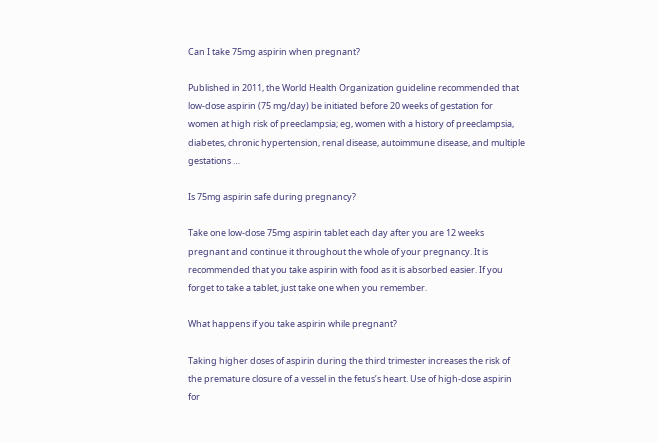Can I take 75mg aspirin when pregnant?

Published in 2011, the World Health Organization guideline recommended that low-dose aspirin (75 mg/day) be initiated before 20 weeks of gestation for women at high risk of preeclampsia; eg, women with a history of preeclampsia, diabetes, chronic hypertension, renal disease, autoimmune disease, and multiple gestations …

Is 75mg aspirin safe during pregnancy?

Take one low-dose 75mg aspirin tablet each day after you are 12 weeks pregnant and continue it throughout the whole of your pregnancy. It is recommended that you take aspirin with food as it is absorbed easier. If you forget to take a tablet, just take one when you remember.

What happens if you take aspirin while pregnant?

Taking higher doses of aspirin during the third trimester increases the risk of the premature closure of a vessel in the fetus’s heart. Use of high-dose aspirin for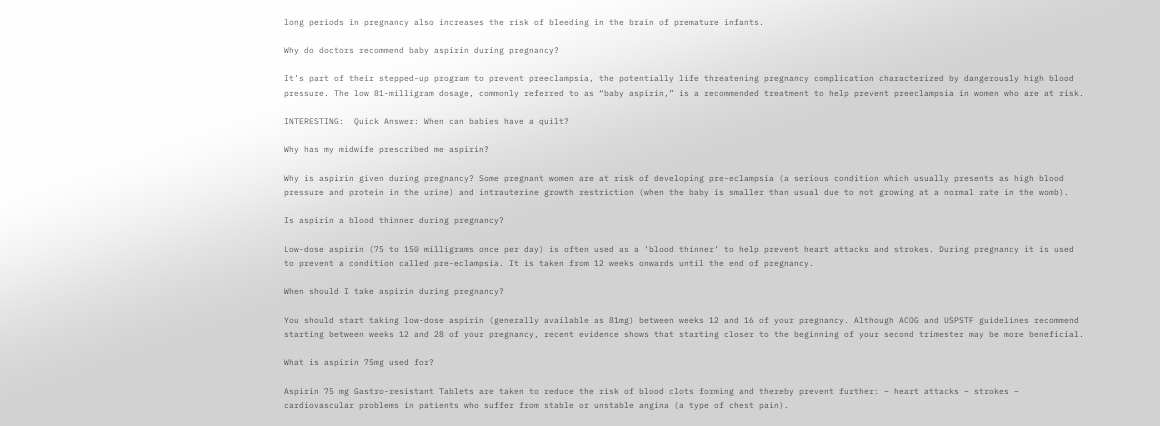long periods in pregnancy also increases the risk of bleeding in the brain of premature infants.

Why do doctors recommend baby aspirin during pregnancy?

It’s part of their stepped-up program to prevent preeclampsia, the potentially life threatening pregnancy complication characterized by dangerously high blood pressure. The low 81-milligram dosage, commonly referred to as “baby aspirin,” is a recommended treatment to help prevent preeclampsia in women who are at risk.

INTERESTING:  Quick Answer: When can babies have a quilt?

Why has my midwife prescribed me aspirin?

Why is aspirin given during pregnancy? Some pregnant women are at risk of developing pre-eclampsia (a serious condition which usually presents as high blood pressure and protein in the urine) and intrauterine growth restriction (when the baby is smaller than usual due to not growing at a normal rate in the womb).

Is aspirin a blood thinner during pregnancy?

Low-dose aspirin (75 to 150 milligrams once per day) is often used as a ‘blood thinner’ to help prevent heart attacks and strokes. During pregnancy it is used to prevent a condition called pre-eclampsia. It is taken from 12 weeks onwards until the end of pregnancy.

When should I take aspirin during pregnancy?

You should start taking low-dose aspirin (generally available as 81mg) between weeks 12 and 16 of your pregnancy. Although ACOG and USPSTF guidelines recommend starting between weeks 12 and 28 of your pregnancy, recent evidence shows that starting closer to the beginning of your second trimester may be more beneficial.

What is aspirin 75mg used for?

Aspirin 75 mg Gastro-resistant Tablets are taken to reduce the risk of blood clots forming and thereby prevent further: – heart attacks – strokes – cardiovascular problems in patients who suffer from stable or unstable angina (a type of chest pain).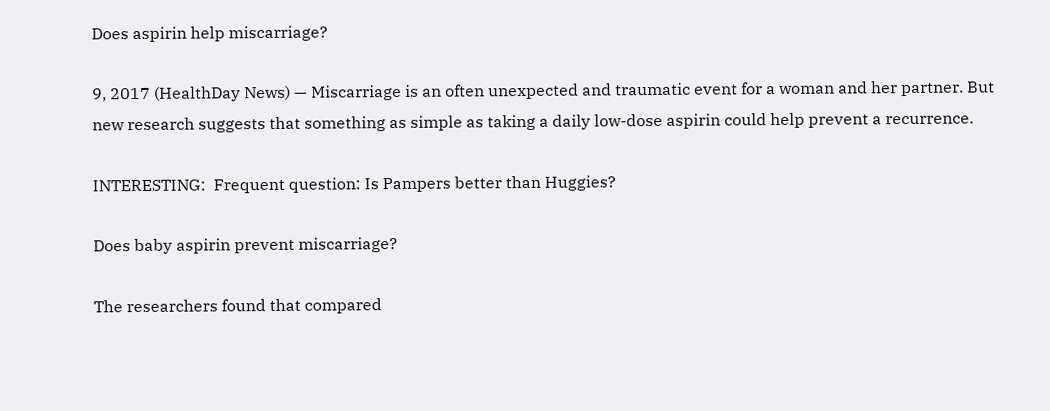Does aspirin help miscarriage?

9, 2017 (HealthDay News) — Miscarriage is an often unexpected and traumatic event for a woman and her partner. But new research suggests that something as simple as taking a daily low-dose aspirin could help prevent a recurrence.

INTERESTING:  Frequent question: Is Pampers better than Huggies?

Does baby aspirin prevent miscarriage?

The researchers found that compared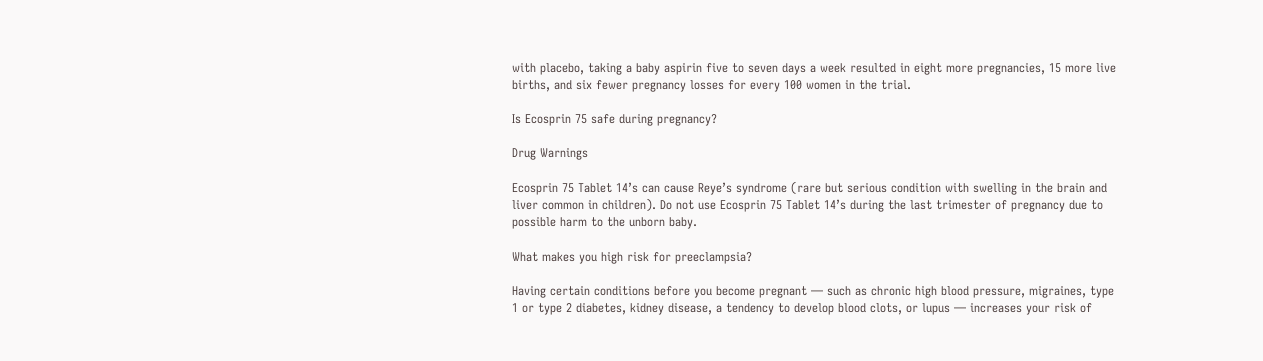with placebo, taking a baby aspirin five to seven days a week resulted in eight more pregnancies, 15 more live births, and six fewer pregnancy losses for every 100 women in the trial.

Is Ecosprin 75 safe during pregnancy?

Drug Warnings

Ecosprin 75 Tablet 14’s can cause Reye’s syndrome (rare but serious condition with swelling in the brain and liver common in children). Do not use Ecosprin 75 Tablet 14’s during the last trimester of pregnancy due to possible harm to the unborn baby.

What makes you high risk for preeclampsia?

Having certain conditions before you become pregnant — such as chronic high blood pressure, migraines, type 1 or type 2 diabetes, kidney disease, a tendency to develop blood clots, or lupus — increases your risk of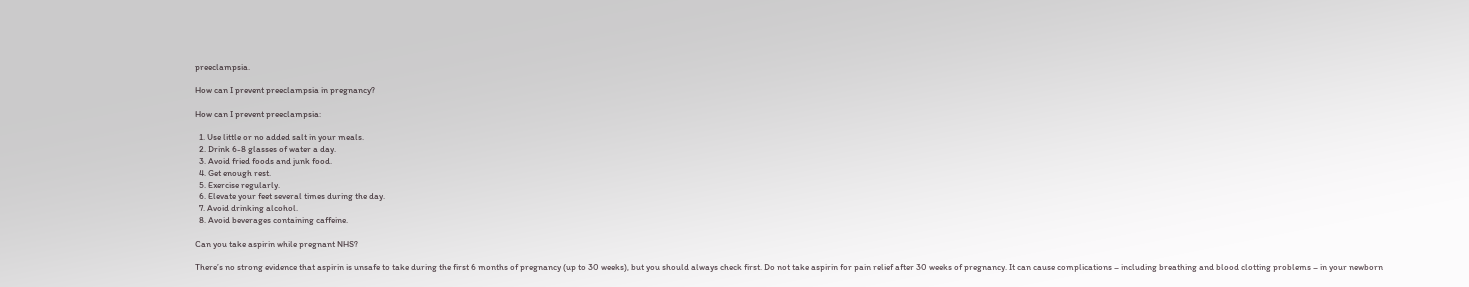preeclampsia.

How can I prevent preeclampsia in pregnancy?

How can I prevent preeclampsia:

  1. Use little or no added salt in your meals.
  2. Drink 6-8 glasses of water a day.
  3. Avoid fried foods and junk food.
  4. Get enough rest.
  5. Exercise regularly.
  6. Elevate your feet several times during the day.
  7. Avoid drinking alcohol.
  8. Avoid beverages containing caffeine.

Can you take aspirin while pregnant NHS?

There’s no strong evidence that aspirin is unsafe to take during the first 6 months of pregnancy (up to 30 weeks), but you should always check first. Do not take aspirin for pain relief after 30 weeks of pregnancy. It can cause complications – including breathing and blood clotting problems – in your newborn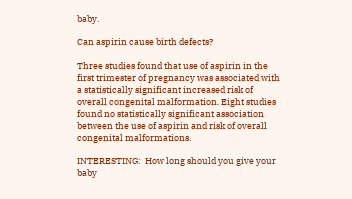baby.

Can aspirin cause birth defects?

Three studies found that use of aspirin in the first trimester of pregnancy was associated with a statistically significant increased risk of overall congenital malformation. Eight studies found no statistically significant association between the use of aspirin and risk of overall congenital malformations.

INTERESTING:  How long should you give your baby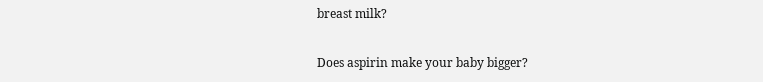breast milk?

Does aspirin make your baby bigger?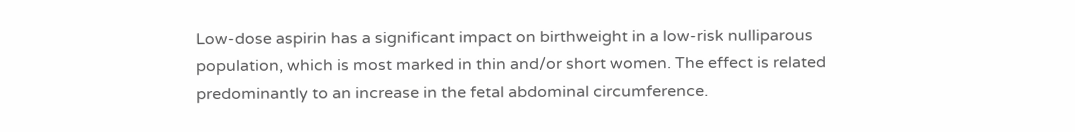Low-dose aspirin has a significant impact on birthweight in a low-risk nulliparous population, which is most marked in thin and/or short women. The effect is related predominantly to an increase in the fetal abdominal circumference.